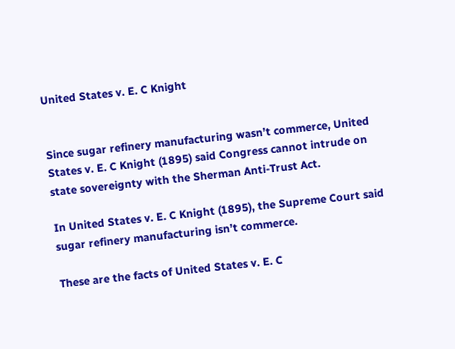United States v. E. C Knight


Since sugar refinery manufacturing wasn’t commerce, United States v. E. C Knight (1895) said Congress cannot intrude on state sovereignty with the Sherman Anti-Trust Act.

In United States v. E. C Knight (1895), the Supreme Court said sugar refinery manufacturing isn’t commerce.

These are the facts of United States v. E. C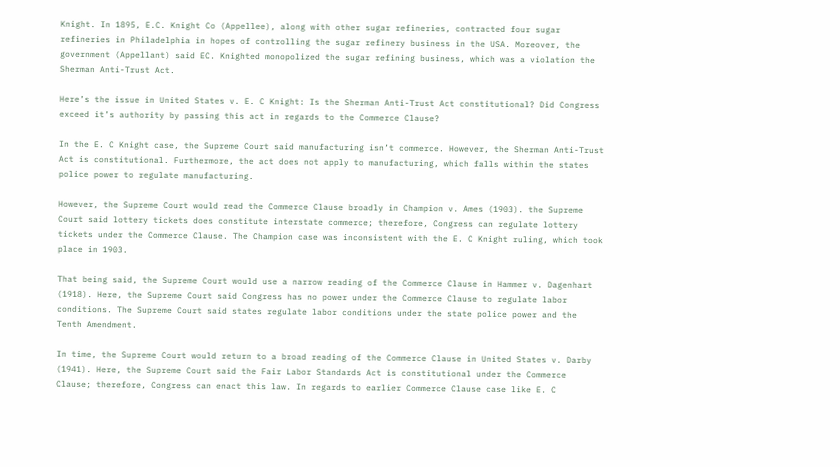Knight. In 1895, E.C. Knight Co (Appellee), along with other sugar refineries, contracted four sugar refineries in Philadelphia in hopes of controlling the sugar refinery business in the USA. Moreover, the government (Appellant) said EC. Knighted monopolized the sugar refining business, which was a violation the Sherman Anti-Trust Act.

Here’s the issue in United States v. E. C Knight: Is the Sherman Anti-Trust Act constitutional? Did Congress exceed it’s authority by passing this act in regards to the Commerce Clause?

In the E. C Knight case, the Supreme Court said manufacturing isn’t commerce. However, the Sherman Anti-Trust Act is constitutional. Furthermore, the act does not apply to manufacturing, which falls within the states police power to regulate manufacturing.

However, the Supreme Court would read the Commerce Clause broadly in Champion v. Ames (1903). the Supreme Court said lottery tickets does constitute interstate commerce; therefore, Congress can regulate lottery tickets under the Commerce Clause. The Champion case was inconsistent with the E. C Knight ruling, which took place in 1903.

That being said, the Supreme Court would use a narrow reading of the Commerce Clause in Hammer v. Dagenhart (1918). Here, the Supreme Court said Congress has no power under the Commerce Clause to regulate labor conditions. The Supreme Court said states regulate labor conditions under the state police power and the Tenth Amendment.

In time, the Supreme Court would return to a broad reading of the Commerce Clause in United States v. Darby (1941). Here, the Supreme Court said the Fair Labor Standards Act is constitutional under the Commerce Clause; therefore, Congress can enact this law. In regards to earlier Commerce Clause case like E. C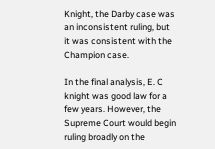Knight, the Darby case was an inconsistent ruling, but it was consistent with the Champion case.

In the final analysis, E. C knight was good law for a few years. However, the Supreme Court would begin ruling broadly on the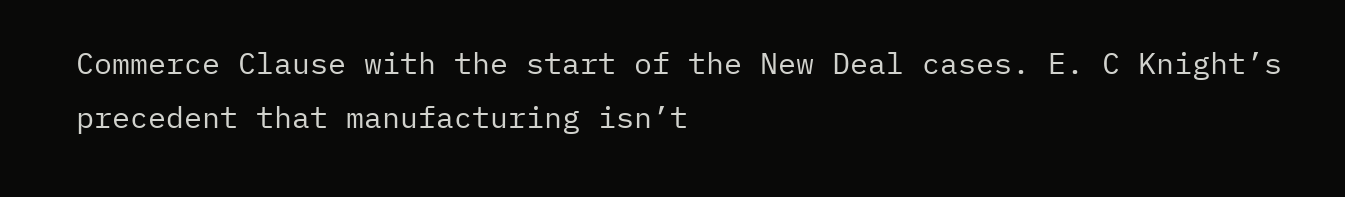Commerce Clause with the start of the New Deal cases. E. C Knight’s precedent that manufacturing isn’t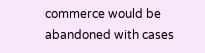commerce would be abandoned with cases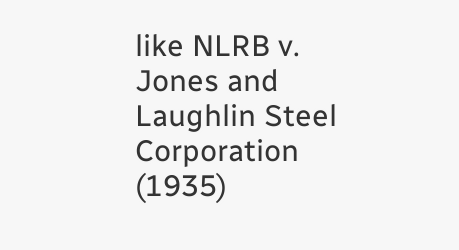like NLRB v. Jones and Laughlin Steel Corporation (1935)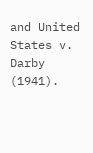and United States v. Darby (1941).